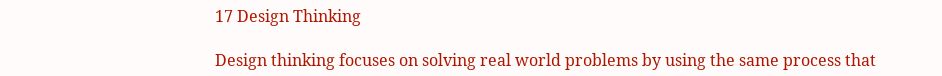17 Design Thinking

Design thinking focuses on solving real world problems by using the same process that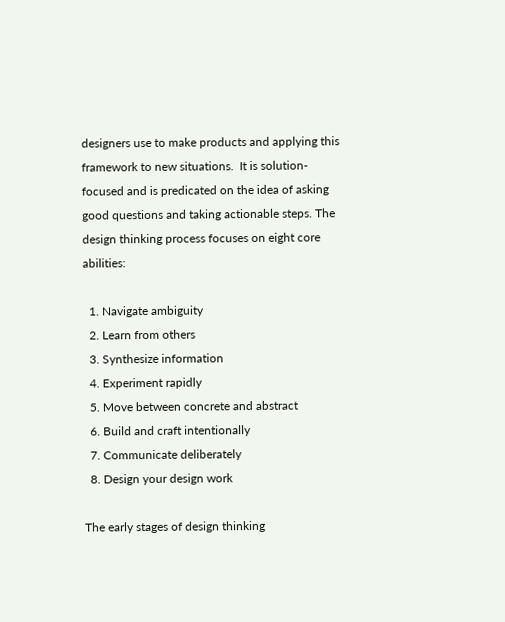designers use to make products and applying this framework to new situations.  It is solution-focused and is predicated on the idea of asking good questions and taking actionable steps. The design thinking process focuses on eight core abilities:

  1. Navigate ambiguity
  2. Learn from others
  3. Synthesize information
  4. Experiment rapidly
  5. Move between concrete and abstract
  6. Build and craft intentionally
  7. Communicate deliberately
  8. Design your design work

The early stages of design thinking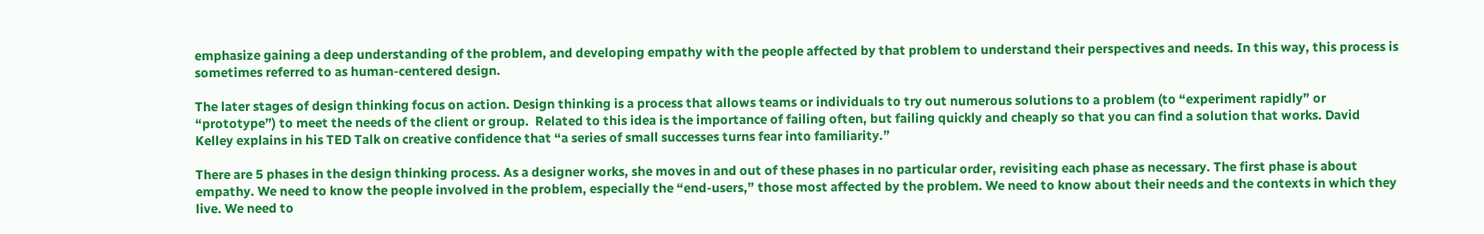emphasize gaining a deep understanding of the problem, and developing empathy with the people affected by that problem to understand their perspectives and needs. In this way, this process is sometimes referred to as human-centered design.

The later stages of design thinking focus on action. Design thinking is a process that allows teams or individuals to try out numerous solutions to a problem (to “experiment rapidly” or “prototype”) to meet the needs of the client or group.  Related to this idea is the importance of failing often, but failing quickly and cheaply so that you can find a solution that works. David Kelley explains in his TED Talk on creative confidence that “a series of small successes turns fear into familiarity.”

There are 5 phases in the design thinking process. As a designer works, she moves in and out of these phases in no particular order, revisiting each phase as necessary. The first phase is about empathy. We need to know the people involved in the problem, especially the “end-users,” those most affected by the problem. We need to know about their needs and the contexts in which they live. We need to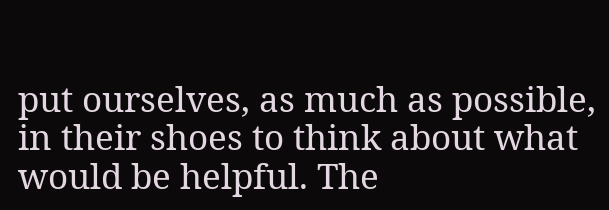put ourselves, as much as possible, in their shoes to think about what would be helpful. The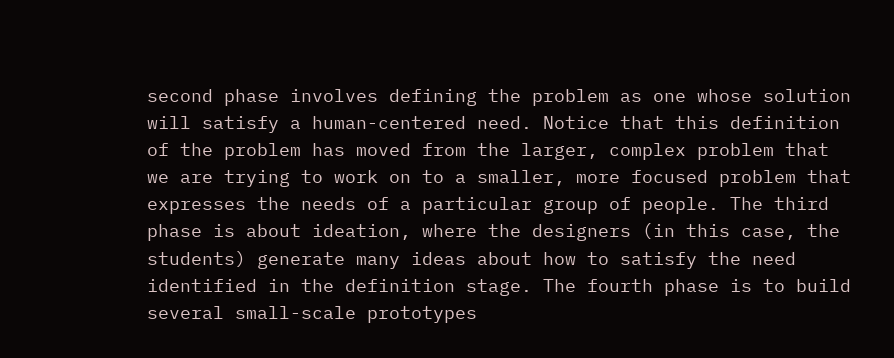second phase involves defining the problem as one whose solution will satisfy a human-centered need. Notice that this definition of the problem has moved from the larger, complex problem that we are trying to work on to a smaller, more focused problem that expresses the needs of a particular group of people. The third phase is about ideation, where the designers (in this case, the students) generate many ideas about how to satisfy the need identified in the definition stage. The fourth phase is to build several small-scale prototypes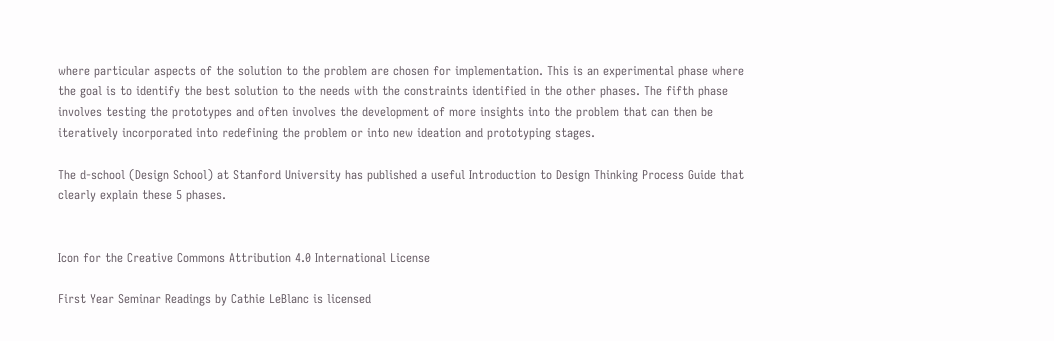where particular aspects of the solution to the problem are chosen for implementation. This is an experimental phase where the goal is to identify the best solution to the needs with the constraints identified in the other phases. The fifth phase involves testing the prototypes and often involves the development of more insights into the problem that can then be iteratively incorporated into redefining the problem or into new ideation and prototyping stages.

The d-school (Design School) at Stanford University has published a useful Introduction to Design Thinking Process Guide that clearly explain these 5 phases.


Icon for the Creative Commons Attribution 4.0 International License

First Year Seminar Readings by Cathie LeBlanc is licensed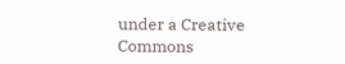under a Creative Commons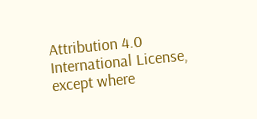Attribution 4.0 International License, except where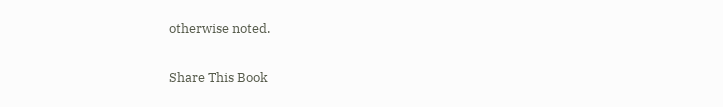otherwise noted.

Share This Book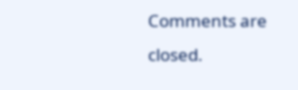Comments are closed.